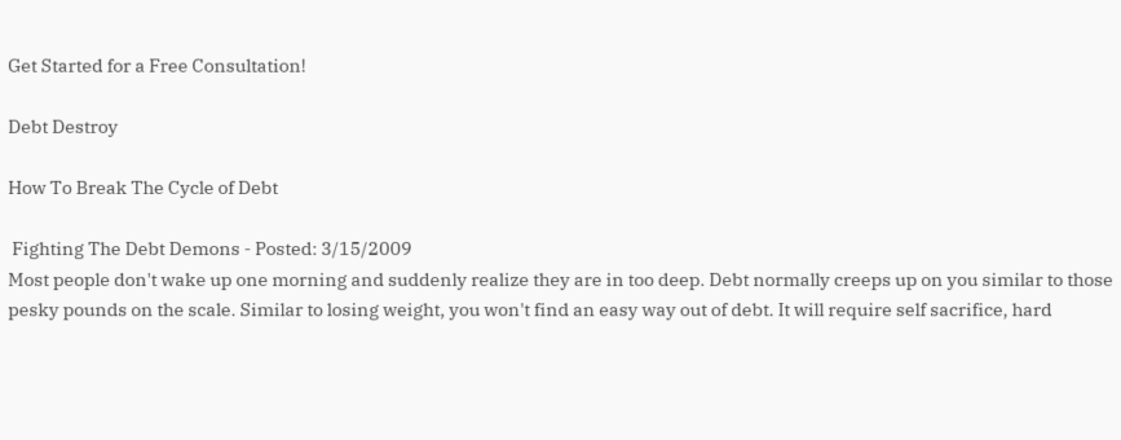Get Started for a Free Consultation!

Debt Destroy

How To Break The Cycle of Debt

 Fighting The Debt Demons - Posted: 3/15/2009
Most people don't wake up one morning and suddenly realize they are in too deep. Debt normally creeps up on you similar to those pesky pounds on the scale. Similar to losing weight, you won't find an easy way out of debt. It will require self sacrifice, hard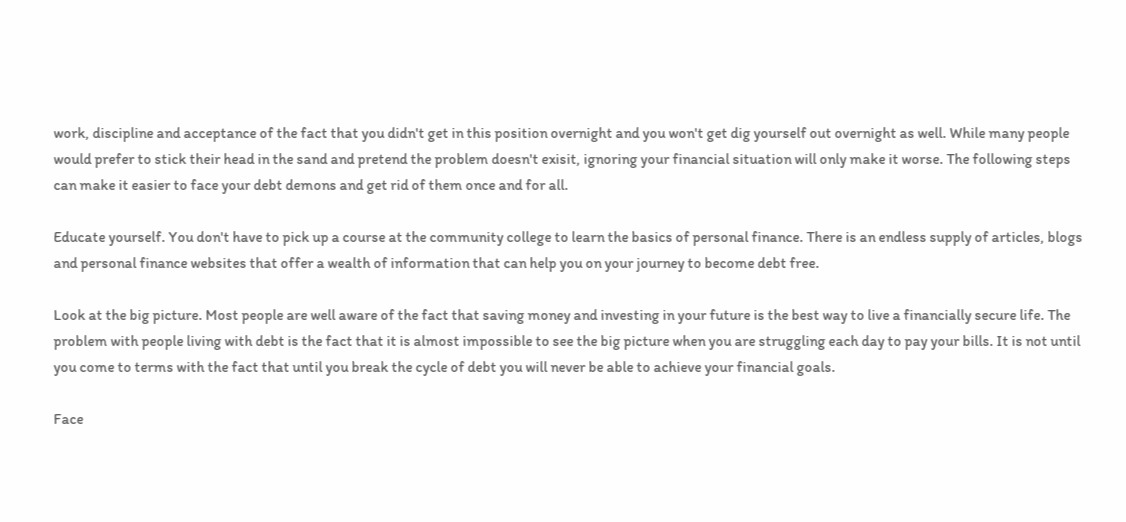work, discipline and acceptance of the fact that you didn't get in this position overnight and you won't get dig yourself out overnight as well. While many people would prefer to stick their head in the sand and pretend the problem doesn't exisit, ignoring your financial situation will only make it worse. The following steps can make it easier to face your debt demons and get rid of them once and for all.

Educate yourself. You don't have to pick up a course at the community college to learn the basics of personal finance. There is an endless supply of articles, blogs and personal finance websites that offer a wealth of information that can help you on your journey to become debt free.

Look at the big picture. Most people are well aware of the fact that saving money and investing in your future is the best way to live a financially secure life. The problem with people living with debt is the fact that it is almost impossible to see the big picture when you are struggling each day to pay your bills. It is not until you come to terms with the fact that until you break the cycle of debt you will never be able to achieve your financial goals.

Face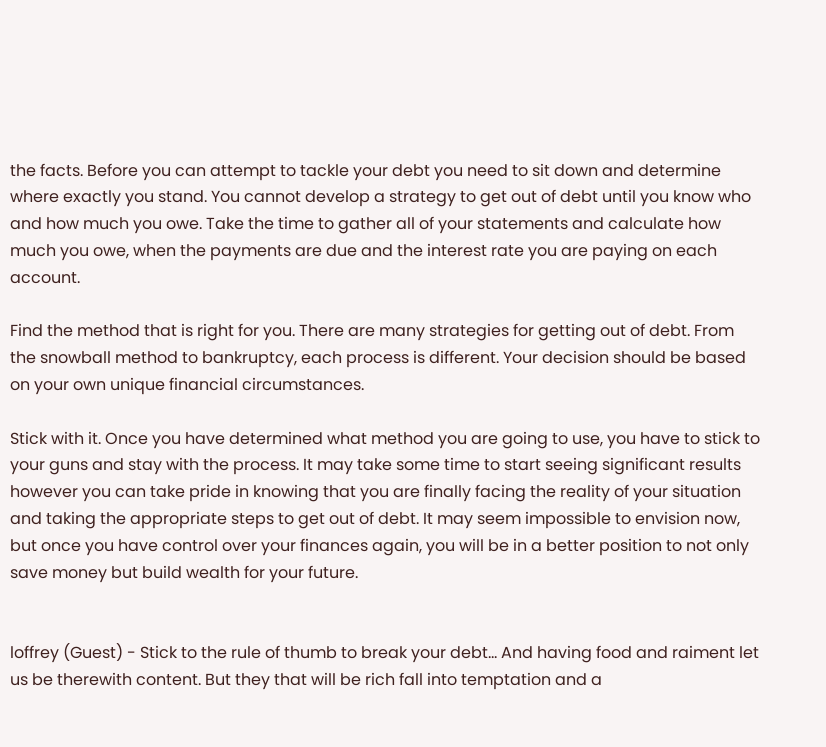the facts. Before you can attempt to tackle your debt you need to sit down and determine where exactly you stand. You cannot develop a strategy to get out of debt until you know who and how much you owe. Take the time to gather all of your statements and calculate how much you owe, when the payments are due and the interest rate you are paying on each account.

Find the method that is right for you. There are many strategies for getting out of debt. From the snowball method to bankruptcy, each process is different. Your decision should be based on your own unique financial circumstances.

Stick with it. Once you have determined what method you are going to use, you have to stick to your guns and stay with the process. It may take some time to start seeing significant results however you can take pride in knowing that you are finally facing the reality of your situation and taking the appropriate steps to get out of debt. It may seem impossible to envision now, but once you have control over your finances again, you will be in a better position to not only save money but build wealth for your future.


loffrey (Guest) - Stick to the rule of thumb to break your debt... And having food and raiment let us be therewith content. But they that will be rich fall into temptation and a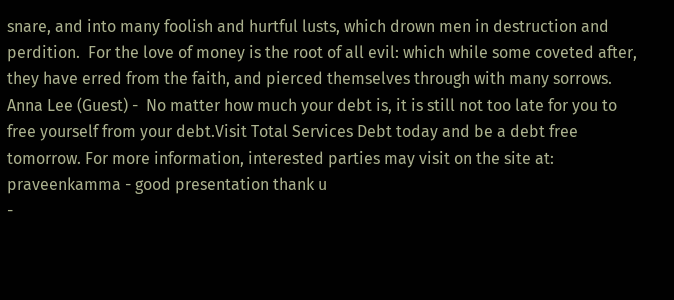snare, and into many foolish and hurtful lusts, which drown men in destruction and perdition.  For the love of money is the root of all evil: which while some coveted after, they have erred from the faith, and pierced themselves through with many sorrows.
Anna Lee (Guest) -  No matter how much your debt is, it is still not too late for you to free yourself from your debt.Visit Total Services Debt today and be a debt free tomorrow. For more information, interested parties may visit on the site at:
praveenkamma - good presentation thank u
-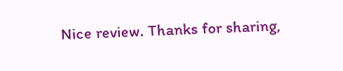Nice review. Thanks for sharing,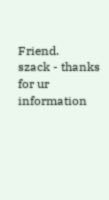Friend.
szack - thanks for ur information